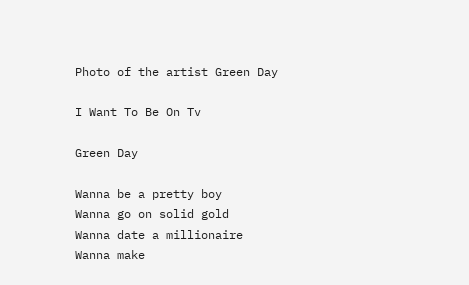Photo of the artist Green Day

I Want To Be On Tv

Green Day

Wanna be a pretty boy
Wanna go on solid gold
Wanna date a millionaire
Wanna make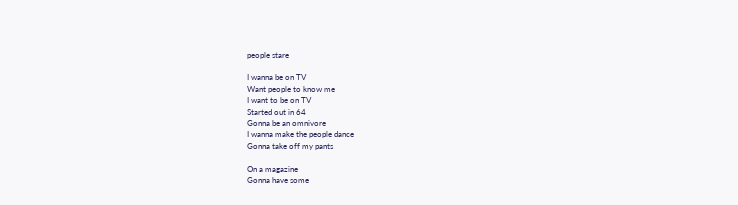people stare

I wanna be on TV
Want people to know me
I want to be on TV
Started out in 64
Gonna be an omnivore
I wanna make the people dance
Gonna take off my pants

On a magazine
Gonna have some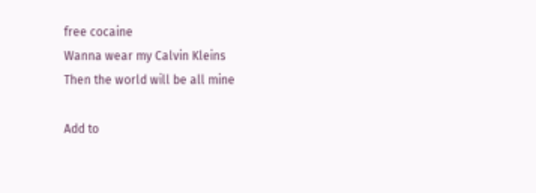free cocaine
Wanna wear my Calvin Kleins
Then the world will be all mine

Add to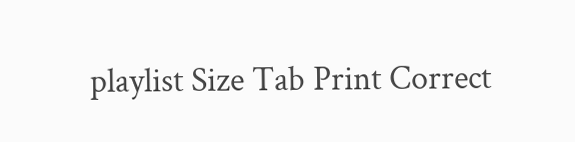playlist Size Tab Print Correct